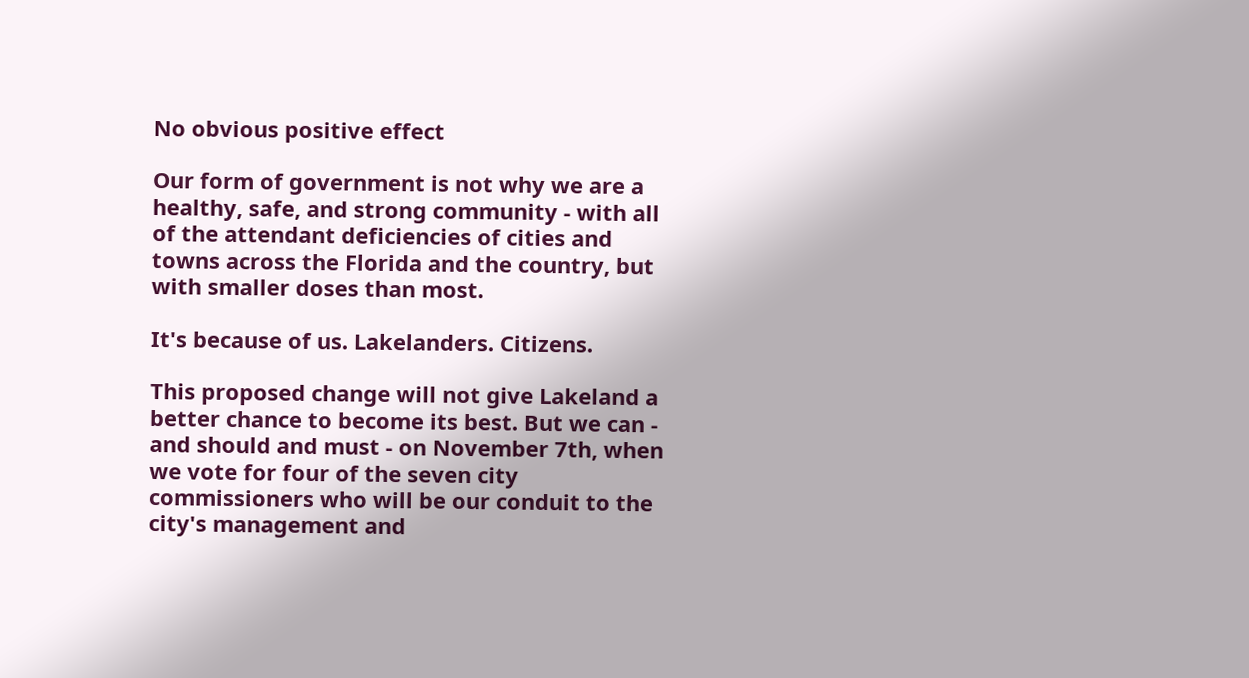No obvious positive effect

Our form of government is not why we are a healthy, safe, and strong community - with all of the attendant deficiencies of cities and towns across the Florida and the country, but with smaller doses than most.

It's because of us. Lakelanders. Citizens.

This proposed change will not give Lakeland a better chance to become its best. But we can - and should and must - on November 7th, when we vote for four of the seven city commissioners who will be our conduit to the city's management and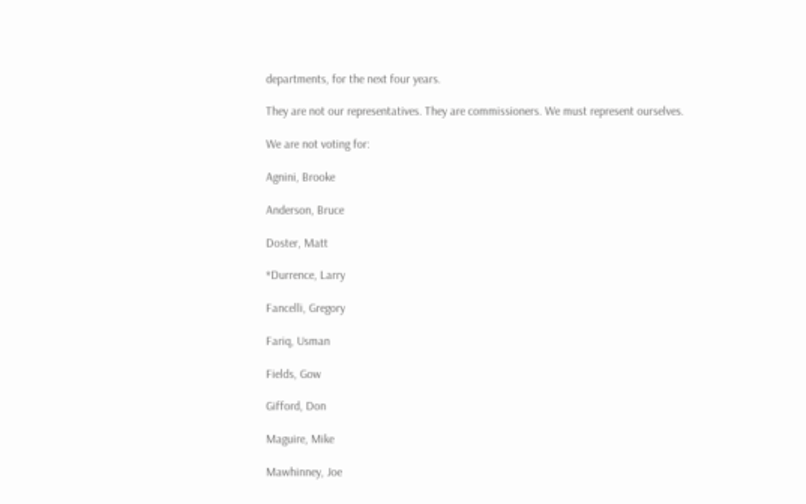departments, for the next four years.

They are not our representatives. They are commissioners. We must represent ourselves.

We are not voting for:

Agnini, Brooke

Anderson, Bruce

Doster, Matt

*Durrence, Larry

Fancelli, Gregory

Fariq, Usman

Fields, Gow

Gifford, Don

Maguire, Mike

Mawhinney, Joe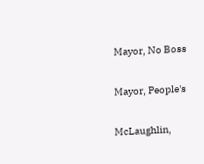Mayor, No Boss

Mayor, People's

McLaughlin,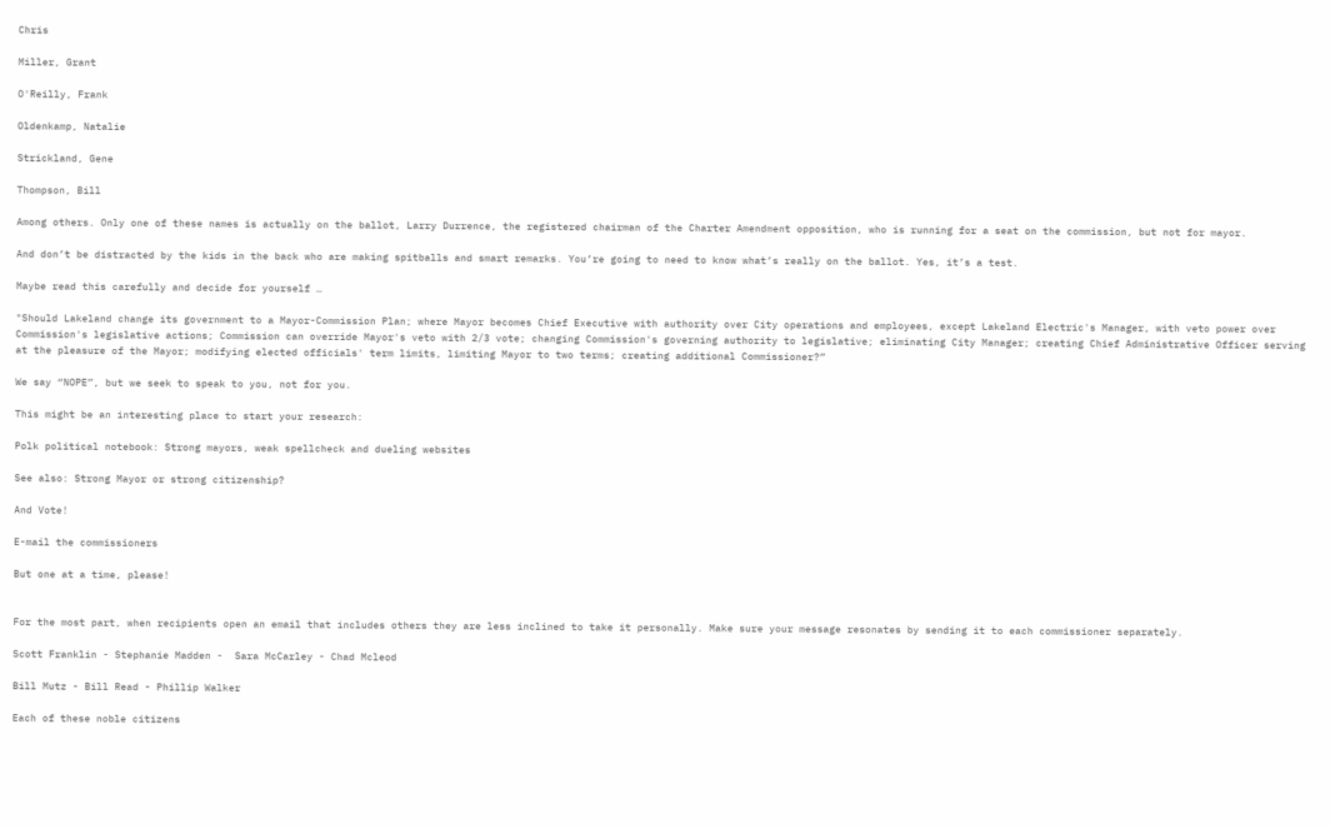Chris

Miller, Grant

O'Reilly, Frank

Oldenkamp, Natalie

Strickland, Gene

Thompson, Bill

Among others. Only one of these names is actually on the ballot, Larry Durrence, the registered chairman of the Charter Amendment opposition, who is running for a seat on the commission, but not for mayor.

And don’t be distracted by the kids in the back who are making spitballs and smart remarks. You’re going to need to know what’s really on the ballot. Yes, it’s a test.

Maybe read this carefully and decide for yourself …

"Should Lakeland change its government to a Mayor-Commission Plan; where Mayor becomes Chief Executive with authority over City operations and employees, except Lakeland Electric's Manager, with veto power over Commission's legislative actions; Commission can override Mayor's veto with 2/3 vote; changing Commission's governing authority to legislative; eliminating City Manager; creating Chief Administrative Officer serving at the pleasure of the Mayor; modifying elected officials' term limits, limiting Mayor to two terms; creating additional Commissioner?”

We say “NOPE”, but we seek to speak to you, not for you.

This might be an interesting place to start your research:

Polk political notebook: Strong mayors, weak spellcheck and dueling websites

See also: Strong Mayor or strong citizenship?

And Vote!

E-mail the commissioners

But one at a time, please!


For the most part, when recipients open an email that includes others they are less inclined to take it personally. Make sure your message resonates by sending it to each commissioner separately.

Scott Franklin - Stephanie Madden -  Sara McCarley - Chad Mcleod

Bill Mutz - Bill Read - Phillip Walker

Each of these noble citizens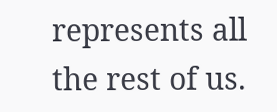represents all the rest of us.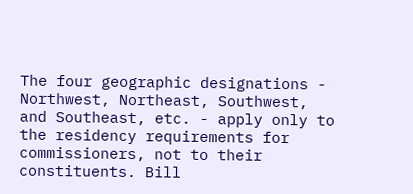The four geographic designations - Northwest, Northeast, Southwest, and Southeast, etc. - apply only to the residency requirements for commissioners, not to their constituents. Bill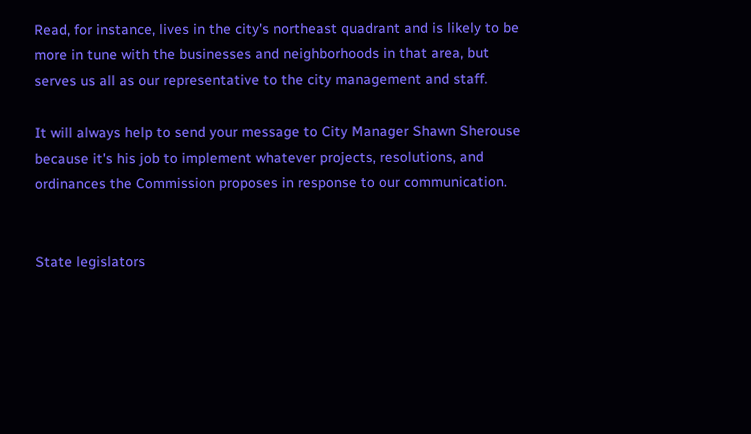Read, for instance, lives in the city's northeast quadrant and is likely to be more in tune with the businesses and neighborhoods in that area, but serves us all as our representative to the city management and staff.

It will always help to send your message to City Manager Shawn Sherouse  because it's his job to implement whatever projects, resolutions, and ordinances the Commission proposes in response to our communication.


State legislators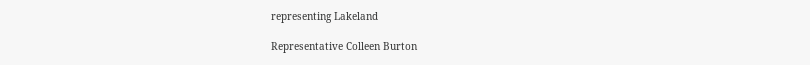representing Lakeland

Representative Colleen Burton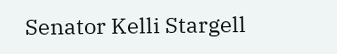Senator Kelli Stargell